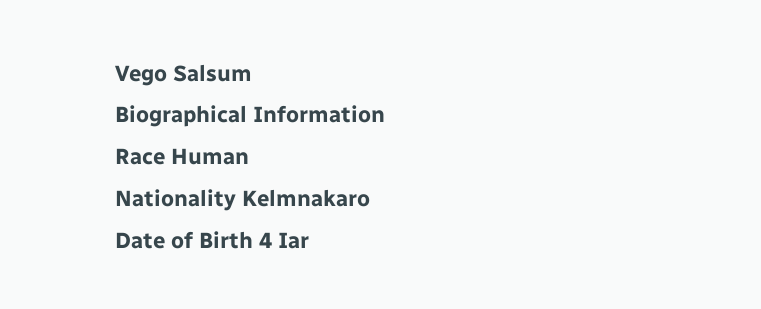Vego Salsum
Biographical Information
Race Human
Nationality Kelmnakaro
Date of Birth 4 Iar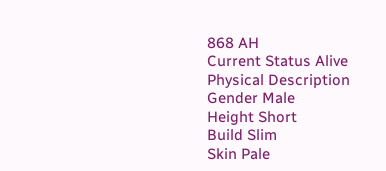868 AH
Current Status Alive
Physical Description
Gender Male
Height Short
Build Slim
Skin Pale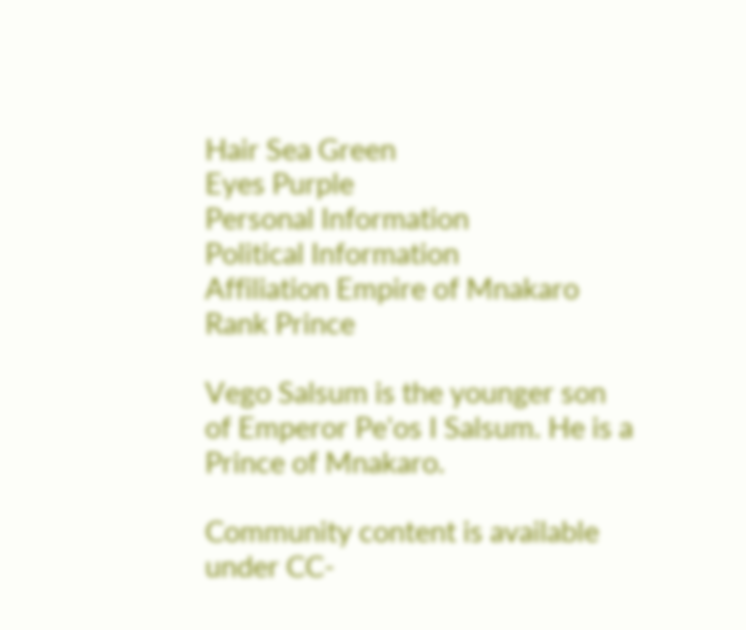Hair Sea Green
Eyes Purple
Personal Information
Political Information
Affiliation Empire of Mnakaro
Rank Prince

Vego Salsum is the younger son of Emperor Pe'os I Salsum. He is a Prince of Mnakaro.

Community content is available under CC-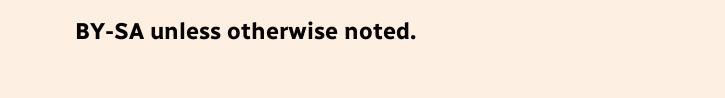BY-SA unless otherwise noted.